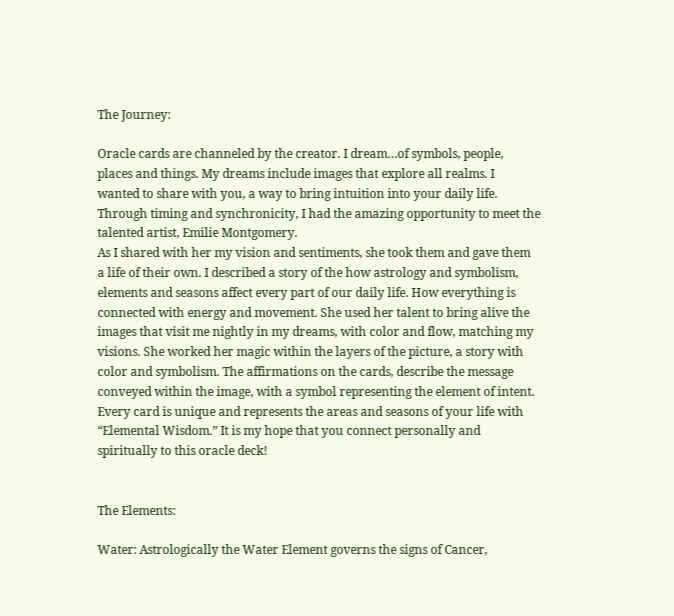The Journey:

Oracle cards are channeled by the creator. I dream…of symbols, people,
places and things. My dreams include images that explore all realms. I
wanted to share with you, a way to bring intuition into your daily life.
Through timing and synchronicity, I had the amazing opportunity to meet the
talented artist, Emilie Montgomery.
As I shared with her my vision and sentiments, she took them and gave them
a life of their own. I described a story of the how astrology and symbolism,
elements and seasons affect every part of our daily life. How everything is
connected with energy and movement. She used her talent to bring alive the
images that visit me nightly in my dreams, with color and flow, matching my
visions. She worked her magic within the layers of the picture, a story with
color and symbolism. The affirmations on the cards, describe the message
conveyed within the image, with a symbol representing the element of intent.
Every card is unique and represents the areas and seasons of your life with
“Elemental Wisdom.” It is my hope that you connect personally and
spiritually to this oracle deck!


The Elements:

Water: Astrologically the Water Element governs the signs of Cancer,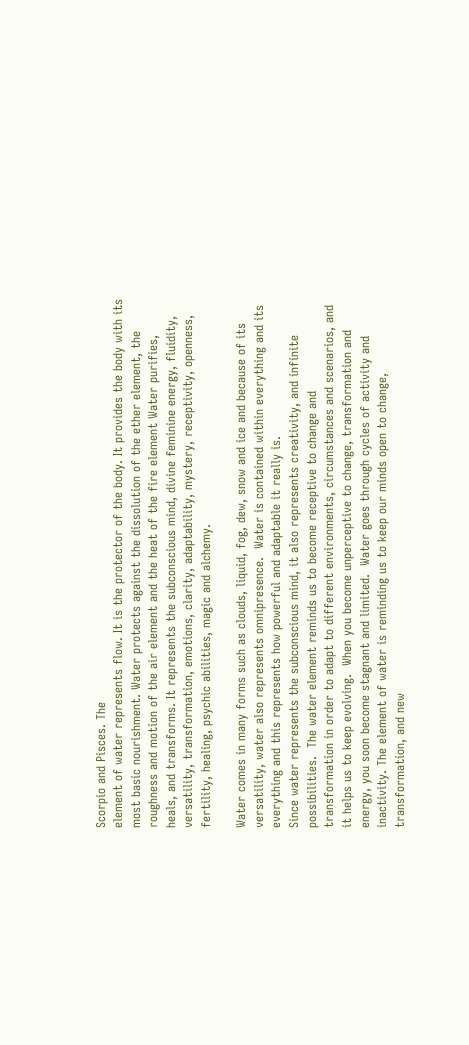Scorpio and Pisces. The
element of water represents flow. It is the protector of the body. It provides the body with its
most basic nourishment. Water protects against the dissolution of the ether element, the
roughness and motion of the air element and the heat of the fire element Water purifies,
heals, and transforms. It represents the subconscious mind, divine feminine energy, fluidity,
versatility, transformation, emotions, clarity, adaptability, mystery, receptivity, openness,
fertility, healing, psychic abilities, magic and alchemy.

Water comes in many forms such as clouds, liquid, fog, dew, snow and ice and because of its
versatility, water also represents omnipresence.  Water is contained within everything and its
everything and this represents how powerful and adaptable it really is.
Since water represents the subconscious mind, it also represents creativity, and infinite
possibilities.  The water element reminds us to become receptive to change and
transformation in order to adapt to different environments, circumstances and scenarios, and
it helps us to keep evolving.  When you become unperceptive to change, transformation and
energy, you soon become stagnant and limited.  Water goes through cycles of activity and
inactivity. The element of water is reminding us to keep our minds open to change,
transformation, and new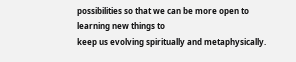possibilities so that we can be more open to learning new things to
keep us evolving spiritually and metaphysically.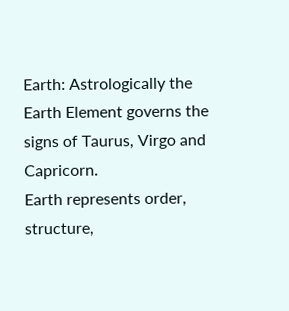Earth: Astrologically the Earth Element governs the signs of Taurus, Virgo and Capricorn.
Earth represents order, structure,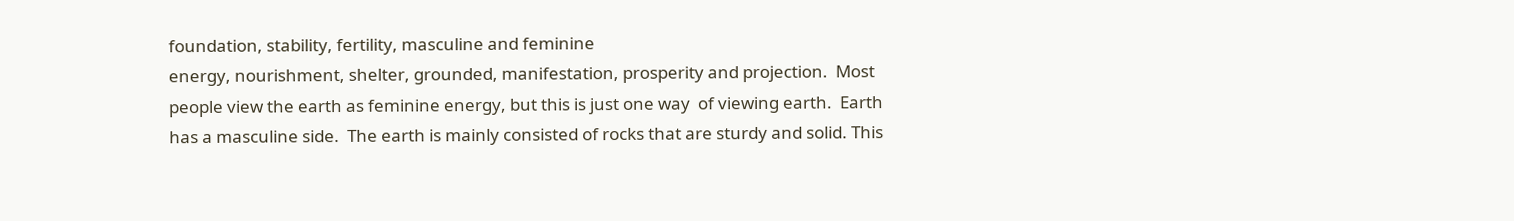foundation, stability, fertility, masculine and feminine
energy, nourishment, shelter, grounded, manifestation, prosperity and projection.  Most
people view the earth as feminine energy, but this is just one way  of viewing earth.  Earth
has a masculine side.  The earth is mainly consisted of rocks that are sturdy and solid. This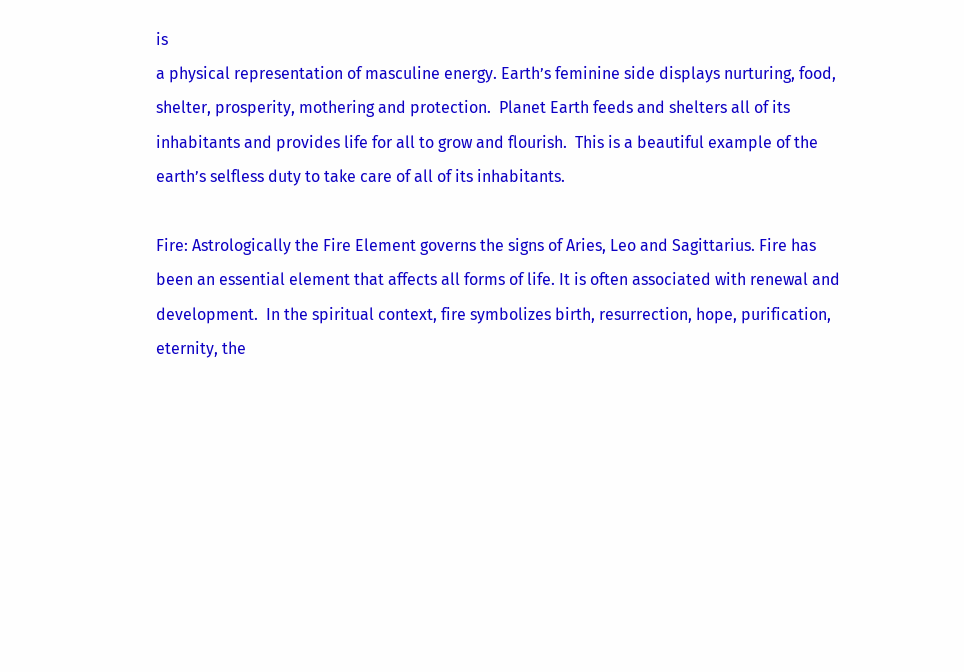is
a physical representation of masculine energy. Earth’s feminine side displays nurturing, food,
shelter, prosperity, mothering and protection.  Planet Earth feeds and shelters all of its
inhabitants and provides life for all to grow and flourish.  This is a beautiful example of the
earth’s selfless duty to take care of all of its inhabitants.

Fire: Astrologically the Fire Element governs the signs of Aries, Leo and Sagittarius. Fire has
been an essential element that affects all forms of life. It is often associated with renewal and
development.  In the spiritual context, fire symbolizes birth, resurrection, hope, purification,
eternity, the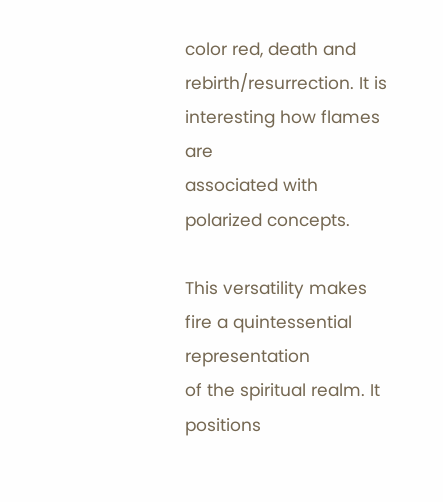color red, death and rebirth/resurrection. It is interesting how flames are
associated with polarized concepts.

This versatility makes fire a quintessential representation
of the spiritual realm. It positions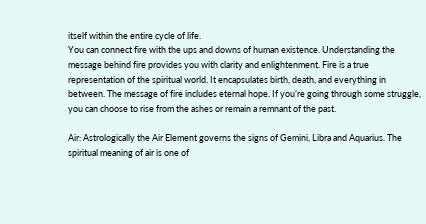itself within the entire cycle of life.
You can connect fire with the ups and downs of human existence. Understanding the
message behind fire provides you with clarity and enlightenment. Fire is a true
representation of the spiritual world. It encapsulates birth, death, and everything in
between. The message of fire includes eternal hope. If you’re going through some struggle,
you can choose to rise from the ashes or remain a remnant of the past.

Air: Astrologically the Air Element governs the signs of Gemini, Libra and Aquarius. The
spiritual meaning of air is one of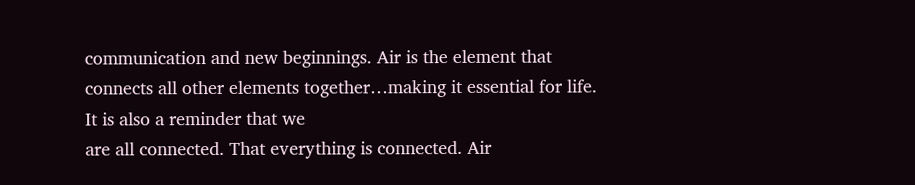communication and new beginnings. Air is the element that
connects all other elements together…making it essential for life. It is also a reminder that we
are all connected. That everything is connected. Air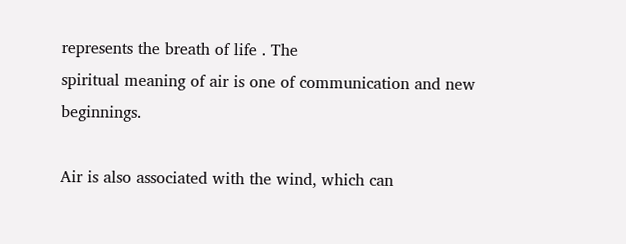represents the breath of life . The
spiritual meaning of air is one of communication and new beginnings.

Air is also associated with the wind, which can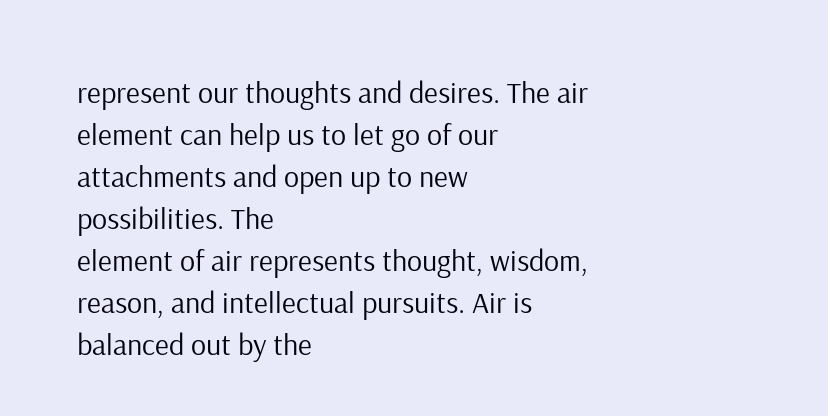represent our thoughts and desires. The air
element can help us to let go of our attachments and open up to new possibilities. The
element of air represents thought, wisdom, reason, and intellectual pursuits. Air is
balanced out by the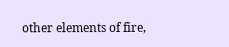other elements of fire,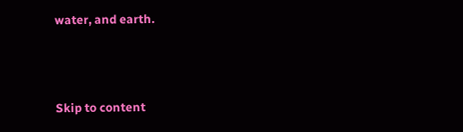water, and earth.



Skip to content